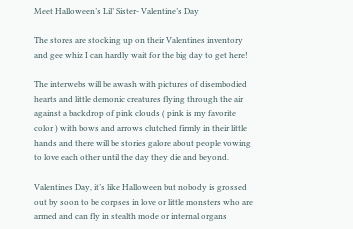Meet Halloween’s Lil’ Sister- Valentine’s Day

The stores are stocking up on their Valentines inventory and gee whiz I can hardly wait for the big day to get here!

The interwebs will be awash with pictures of disembodied hearts and little demonic creatures flying through the air against a backdrop of pink clouds ( pink is my favorite color ) with bows and arrows clutched firmly in their little hands and there will be stories galore about people vowing to love each other until the day they die and beyond.

Valentines Day, it’s like Halloween but nobody is grossed out by soon to be corpses in love or little monsters who are armed and can fly in stealth mode or internal organs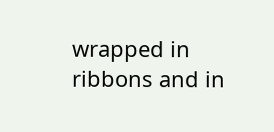wrapped in ribbons and in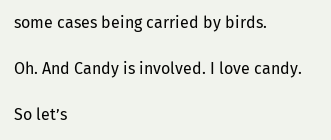some cases being carried by birds.

Oh. And Candy is involved. I love candy.

So let’s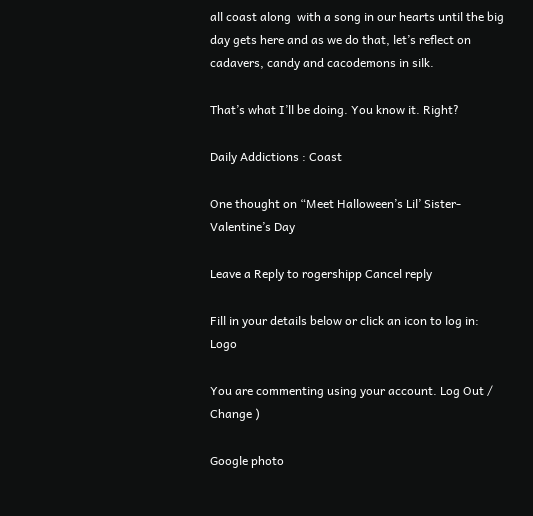all coast along  with a song in our hearts until the big day gets here and as we do that, let’s reflect on cadavers, candy and cacodemons in silk.

That’s what I’ll be doing. You know it. Right?

Daily Addictions : Coast

One thought on “Meet Halloween’s Lil’ Sister- Valentine’s Day

Leave a Reply to rogershipp Cancel reply

Fill in your details below or click an icon to log in: Logo

You are commenting using your account. Log Out /  Change )

Google photo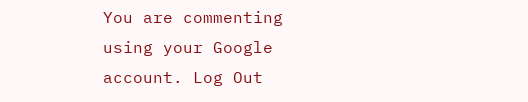You are commenting using your Google account. Log Out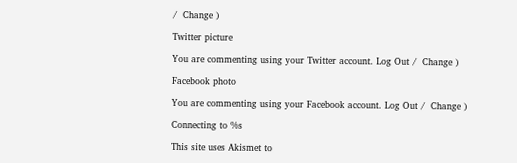/  Change )

Twitter picture

You are commenting using your Twitter account. Log Out /  Change )

Facebook photo

You are commenting using your Facebook account. Log Out /  Change )

Connecting to %s

This site uses Akismet to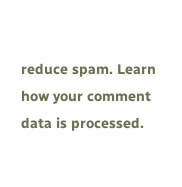reduce spam. Learn how your comment data is processed.